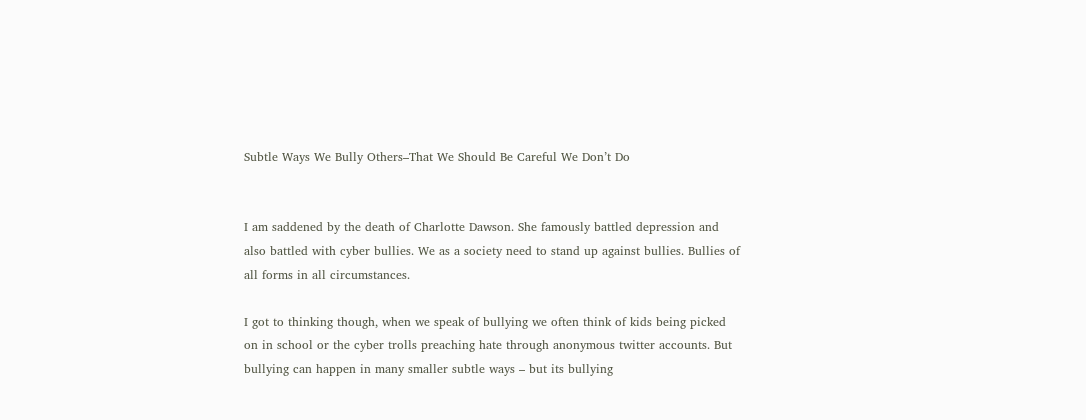Subtle Ways We Bully Others–That We Should Be Careful We Don’t Do


I am saddened by the death of Charlotte Dawson. She famously battled depression and also battled with cyber bullies. We as a society need to stand up against bullies. Bullies of all forms in all circumstances.

I got to thinking though, when we speak of bullying we often think of kids being picked on in school or the cyber trolls preaching hate through anonymous twitter accounts. But bullying can happen in many smaller subtle ways – but its bullying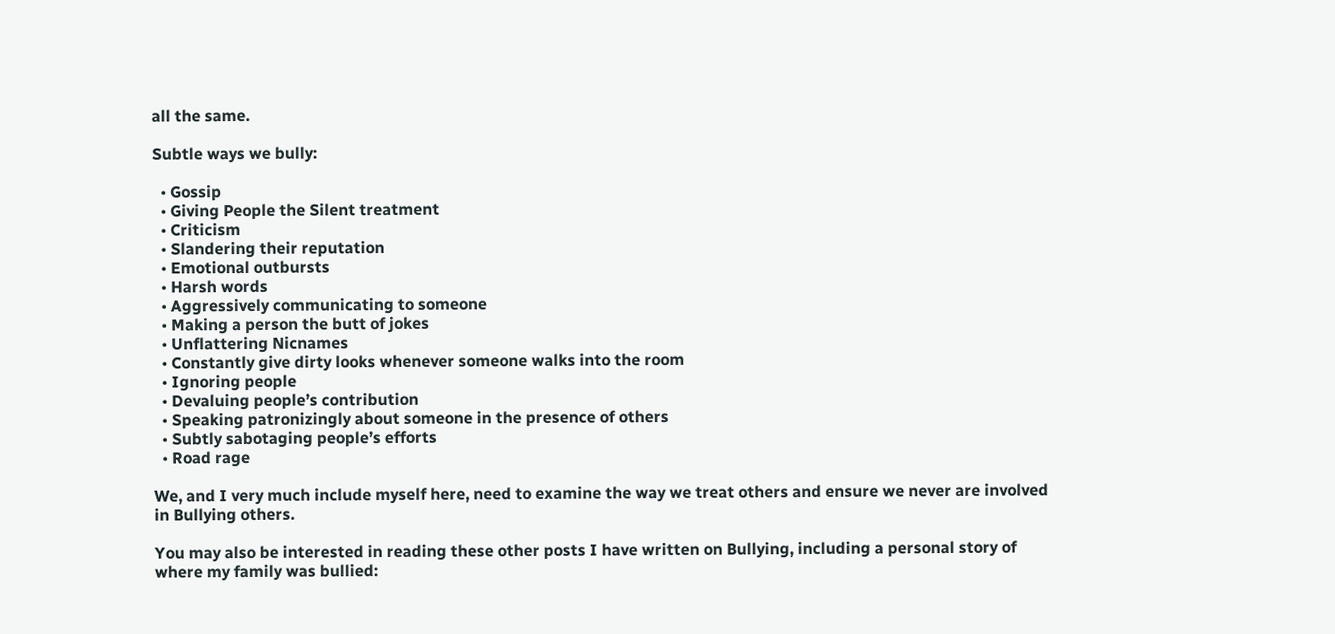all the same.

Subtle ways we bully:

  • Gossip
  • Giving People the Silent treatment
  • Criticism
  • Slandering their reputation
  • Emotional outbursts
  • Harsh words
  • Aggressively communicating to someone
  • Making a person the butt of jokes
  • Unflattering Nicnames
  • Constantly give dirty looks whenever someone walks into the room
  • Ignoring people
  • Devaluing people’s contribution
  • Speaking patronizingly about someone in the presence of others
  • Subtly sabotaging people’s efforts
  • Road rage

We, and I very much include myself here, need to examine the way we treat others and ensure we never are involved in Bullying others.

You may also be interested in reading these other posts I have written on Bullying, including a personal story of where my family was bullied: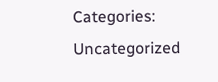Categories: Uncategorized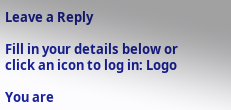Leave a Reply

Fill in your details below or click an icon to log in: Logo

You are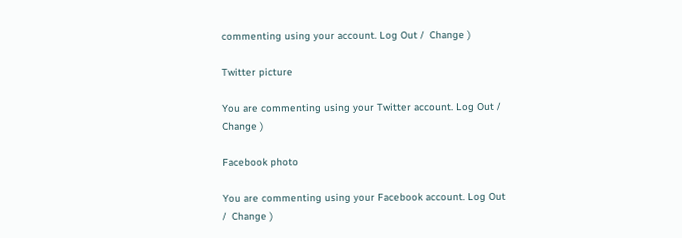commenting using your account. Log Out /  Change )

Twitter picture

You are commenting using your Twitter account. Log Out /  Change )

Facebook photo

You are commenting using your Facebook account. Log Out /  Change )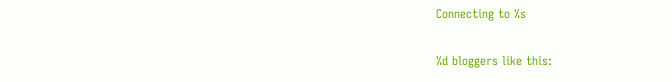Connecting to %s

%d bloggers like this: